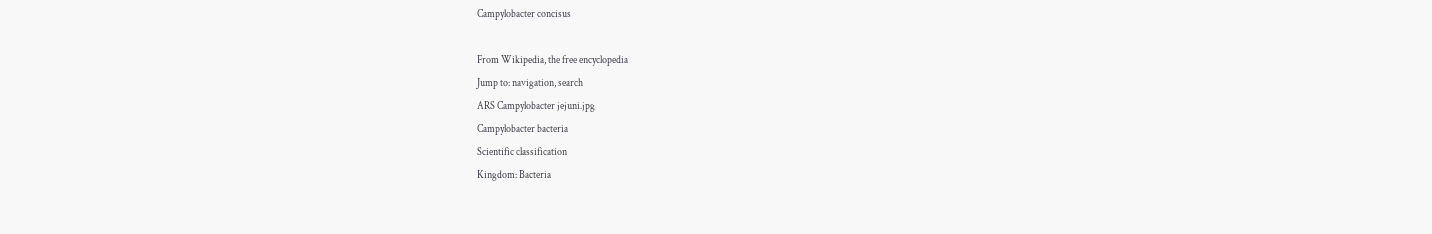Campylobacter concisus

From Wikipedia, the free encyclopedia
Jump to: navigation, search
ARS Campylobacter jejuni.jpg
Campylobacter bacteria
Scientific classification
Kingdom: Bacteria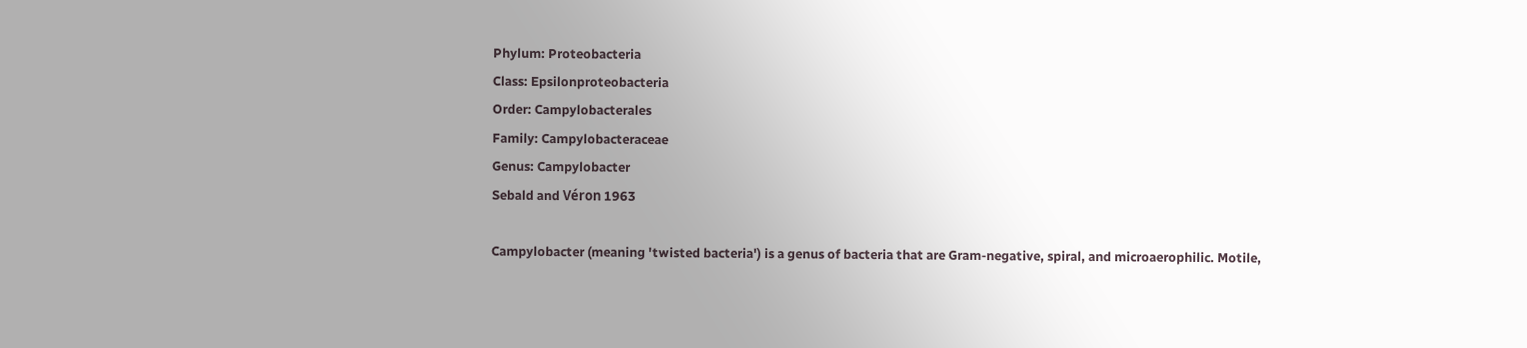Phylum: Proteobacteria
Class: Epsilonproteobacteria
Order: Campylobacterales
Family: Campylobacteraceae
Genus: Campylobacter
Sebald and Véron 1963

Campylobacter (meaning 'twisted bacteria') is a genus of bacteria that are Gram-negative, spiral, and microaerophilic. Motile,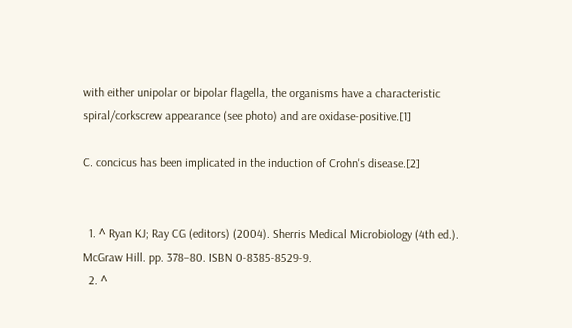with either unipolar or bipolar flagella, the organisms have a characteristic spiral/corkscrew appearance (see photo) and are oxidase-positive.[1]

C. concicus has been implicated in the induction of Crohn's disease.[2]


  1. ^ Ryan KJ; Ray CG (editors) (2004). Sherris Medical Microbiology (4th ed.). McGraw Hill. pp. 378–80. ISBN 0-8385-8529-9.
  2. ^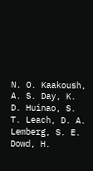N. O. Kaakoush, A. S. Day, K. D. Huinao, S. T. Leach, D. A. Lemberg, S. E. Dowd, H.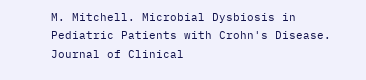M. Mitchell. Microbial Dysbiosis in Pediatric Patients with Crohn's Disease. Journal of Clinical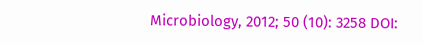Microbiology, 2012; 50 (10): 3258 DOI: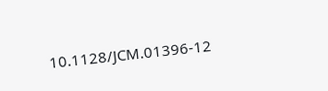10.1128/JCM.01396-12